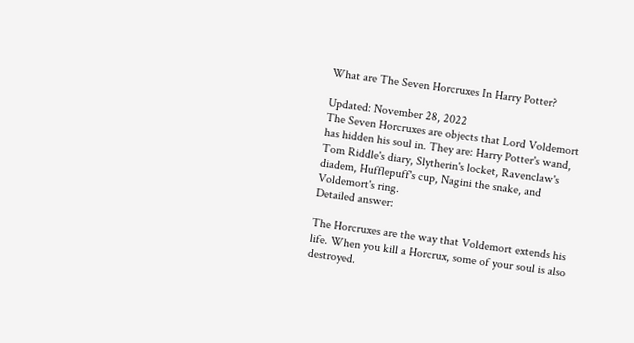What are The Seven Horcruxes In Harry Potter?

Updated: November 28, 2022
The Seven Horcruxes are objects that Lord Voldemort has hidden his soul in. They are: Harry Potter's wand, Tom Riddle's diary, Slytherin's locket, Ravenclaw's diadem, Hufflepuff's cup, Nagini the snake, and Voldemort's ring.
Detailed answer:

The Horcruxes are the way that Voldemort extends his life. When you kill a Horcrux, some of your soul is also destroyed.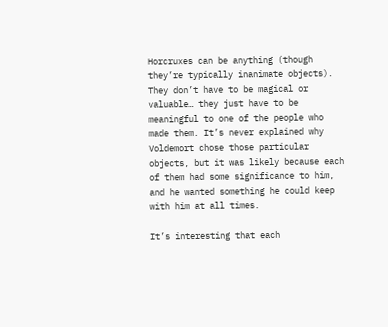Horcruxes can be anything (though they’re typically inanimate objects). They don’t have to be magical or valuable… they just have to be meaningful to one of the people who made them. It’s never explained why Voldemort chose those particular objects, but it was likely because each of them had some significance to him, and he wanted something he could keep with him at all times.

It’s interesting that each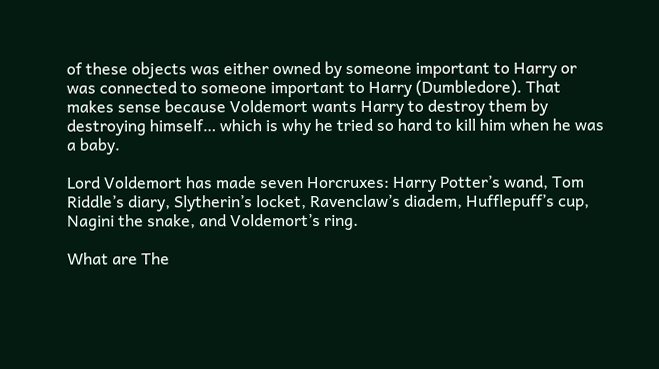of these objects was either owned by someone important to Harry or was connected to someone important to Harry (Dumbledore). That makes sense because Voldemort wants Harry to destroy them by destroying himself… which is why he tried so hard to kill him when he was a baby.

Lord Voldemort has made seven Horcruxes: Harry Potter’s wand, Tom Riddle’s diary, Slytherin’s locket, Ravenclaw’s diadem, Hufflepuff’s cup, Nagini the snake, and Voldemort’s ring.

What are The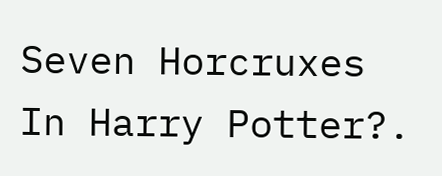Seven Horcruxes In Harry Potter?.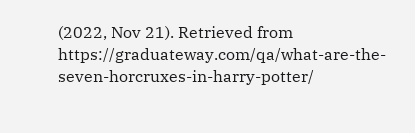(2022, Nov 21). Retrieved from https://graduateway.com/qa/what-are-the-seven-horcruxes-in-harry-potter/